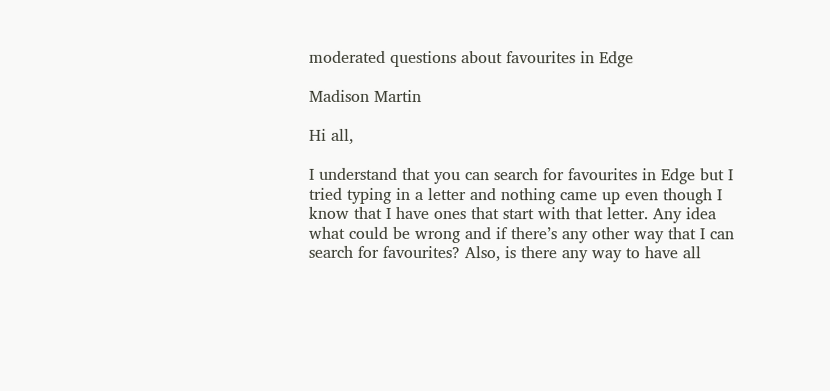moderated questions about favourites in Edge

Madison Martin

Hi all,

I understand that you can search for favourites in Edge but I tried typing in a letter and nothing came up even though I know that I have ones that start with that letter. Any idea what could be wrong and if there’s any other way that I can search for favourites? Also, is there any way to have all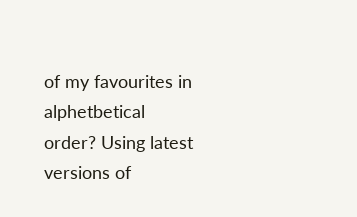of my favourites in alphetbetical order? Using latest versions of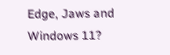Edge, Jaws and Windows 11?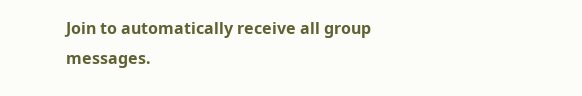Join to automatically receive all group messages.